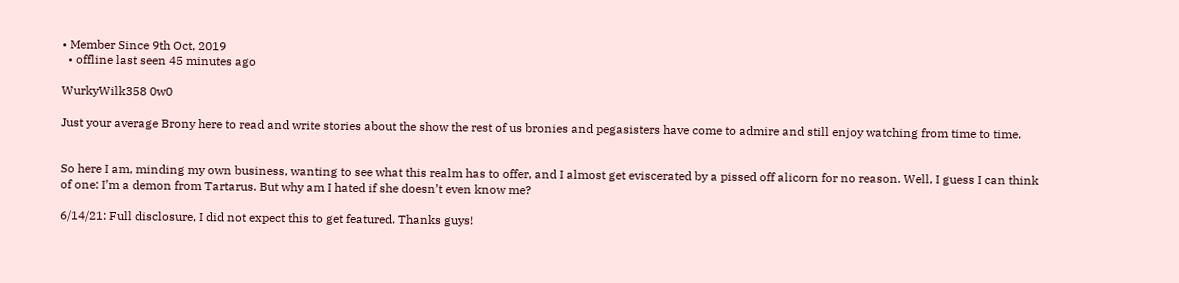• Member Since 9th Oct, 2019
  • offline last seen 45 minutes ago

WurkyWilk358 0w0

Just your average Brony here to read and write stories about the show the rest of us bronies and pegasisters have come to admire and still enjoy watching from time to time.


So here I am, minding my own business, wanting to see what this realm has to offer, and I almost get eviscerated by a pissed off alicorn for no reason. Well, I guess I can think of one: I’m a demon from Tartarus. But why am I hated if she doesn’t even know me?

6/14/21: Full disclosure, I did not expect this to get featured. Thanks guys!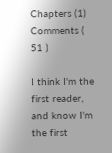Chapters (1)
Comments ( 51 )

I think I'm the first reader, and know I'm the first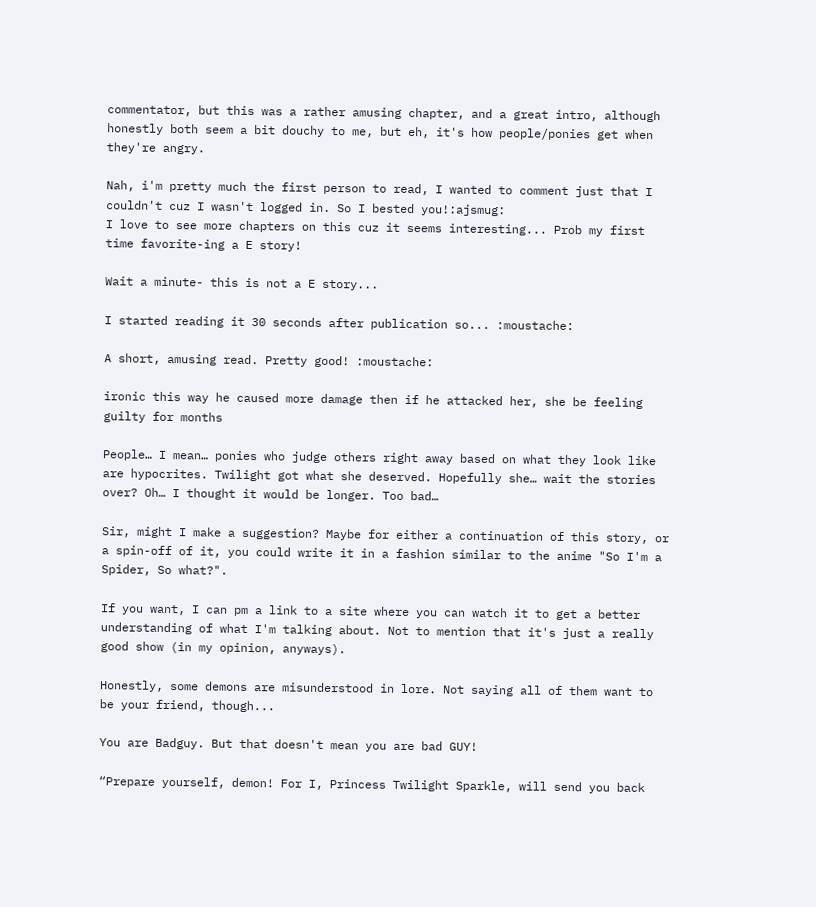commentator, but this was a rather amusing chapter, and a great intro, although honestly both seem a bit douchy to me, but eh, it's how people/ponies get when they're angry.

Nah, i'm pretty much the first person to read, I wanted to comment just that I couldn't cuz I wasn't logged in. So I bested you!:ajsmug:
I love to see more chapters on this cuz it seems interesting... Prob my first time favorite-ing a E story!

Wait a minute- this is not a E story...

I started reading it 30 seconds after publication so... :moustache:

A short, amusing read. Pretty good! :moustache:

ironic this way he caused more damage then if he attacked her, she be feeling guilty for months

People… I mean… ponies who judge others right away based on what they look like are hypocrites. Twilight got what she deserved. Hopefully she… wait the stories over? Oh… I thought it would be longer. Too bad…

Sir, might I make a suggestion? Maybe for either a continuation of this story, or a spin-off of it, you could write it in a fashion similar to the anime "So I'm a Spider, So what?".

If you want, I can pm a link to a site where you can watch it to get a better understanding of what I'm talking about. Not to mention that it's just a really good show (in my opinion, anyways).

Honestly, some demons are misunderstood in lore. Not saying all of them want to be your friend, though...

You are Badguy. But that doesn't mean you are bad GUY!

“Prepare yourself, demon! For I, Princess Twilight Sparkle, will send you back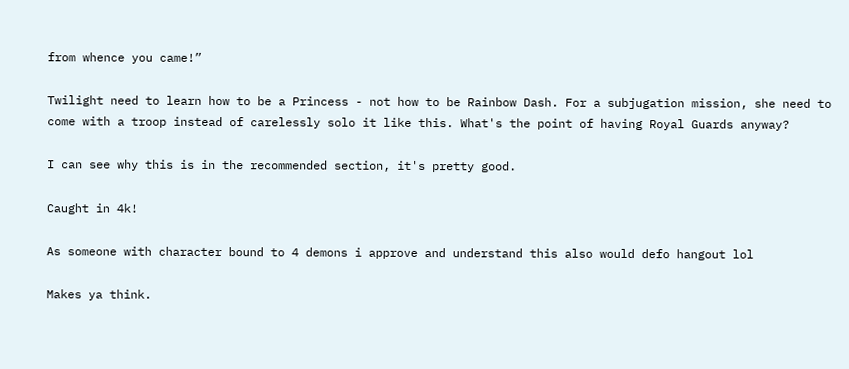from whence you came!”

Twilight need to learn how to be a Princess - not how to be Rainbow Dash. For a subjugation mission, she need to come with a troop instead of carelessly solo it like this. What's the point of having Royal Guards anyway?

I can see why this is in the recommended section, it's pretty good.

Caught in 4k!

As someone with character bound to 4 demons i approve and understand this also would defo hangout lol

Makes ya think.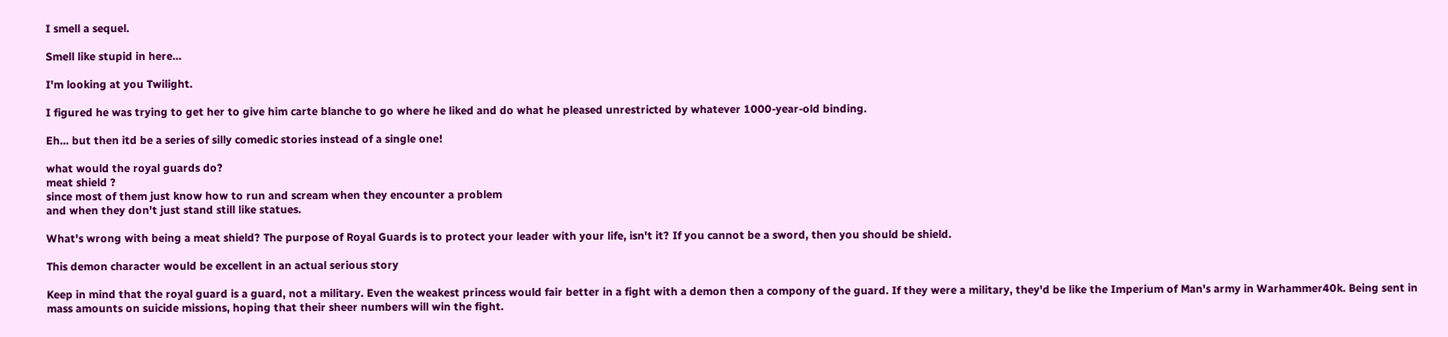I smell a sequel.

Smell like stupid in here...

I'm looking at you Twilight.

I figured he was trying to get her to give him carte blanche to go where he liked and do what he pleased unrestricted by whatever 1000-year-old binding.

Eh... but then itd be a series of silly comedic stories instead of a single one!

what would the royal guards do?
meat shield ?
since most of them just know how to run and scream when they encounter a problem
and when they don't just stand still like statues.

What's wrong with being a meat shield? The purpose of Royal Guards is to protect your leader with your life, isn't it? If you cannot be a sword, then you should be shield.

This demon character would be excellent in an actual serious story

Keep in mind that the royal guard is a guard, not a military. Even the weakest princess would fair better in a fight with a demon then a compony of the guard. If they were a military, they'd be like the Imperium of Man's army in Warhammer40k. Being sent in mass amounts on suicide missions, hoping that their sheer numbers will win the fight.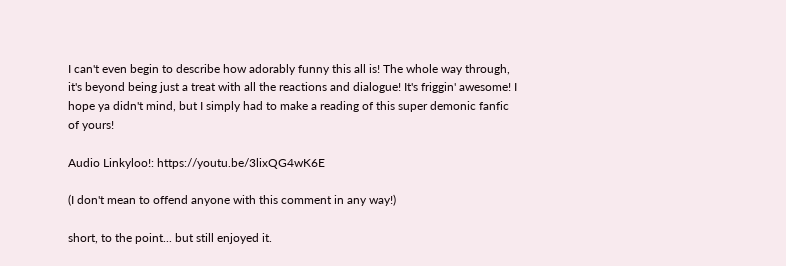I can't even begin to describe how adorably funny this all is! The whole way through, it's beyond being just a treat with all the reactions and dialogue! It's friggin' awesome! I hope ya didn't mind, but I simply had to make a reading of this super demonic fanfic of yours!

Audio Linkyloo!: https://youtu.be/3lixQG4wK6E

(I don't mean to offend anyone with this comment in any way!)

short, to the point... but still enjoyed it.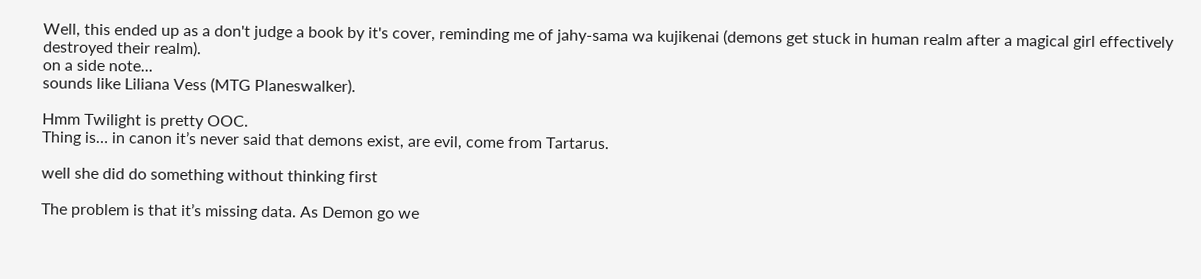Well, this ended up as a don't judge a book by it's cover, reminding me of jahy-sama wa kujikenai (demons get stuck in human realm after a magical girl effectively destroyed their realm).
on a side note...
sounds like Liliana Vess (MTG Planeswalker).

Hmm Twilight is pretty OOC.
Thing is… in canon it’s never said that demons exist, are evil, come from Tartarus.

well she did do something without thinking first

The problem is that it’s missing data. As Demon go we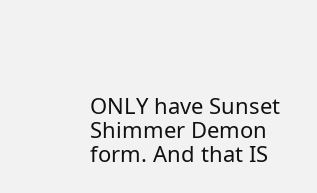ONLY have Sunset Shimmer Demon form. And that IS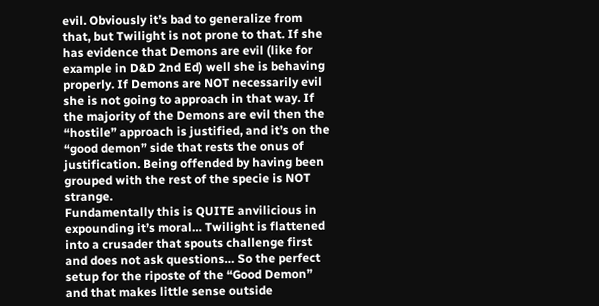evil. Obviously it’s bad to generalize from that, but Twilight is not prone to that. If she has evidence that Demons are evil (like for example in D&D 2nd Ed) well she is behaving properly. If Demons are NOT necessarily evil she is not going to approach in that way. If the majority of the Demons are evil then the “hostile” approach is justified, and it’s on the “good demon” side that rests the onus of justification. Being offended by having been grouped with the rest of the specie is NOT strange.
Fundamentally this is QUITE anvilicious in expounding it’s moral… Twilight is flattened into a crusader that spouts challenge first and does not ask questions… So the perfect setup for the riposte of the “Good Demon” and that makes little sense outside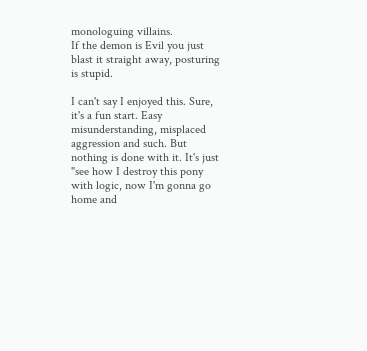monologuing villains.
If the demon is Evil you just blast it straight away, posturing is stupid.

I can't say I enjoyed this. Sure, it's a fun start. Easy misunderstanding, misplaced aggression and such. But nothing is done with it. It's just "see how I destroy this pony with logic, now I'm gonna go home and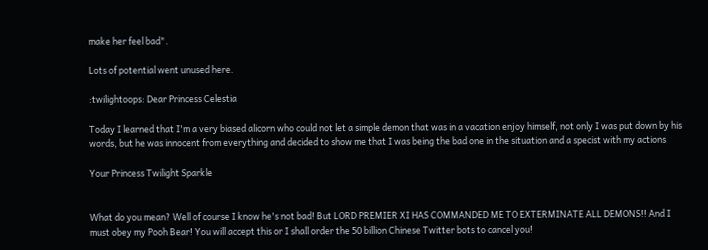make her feel bad".

Lots of potential went unused here.

:twilightoops: Dear Princess Celestia

Today I learned that I'm a very biased alicorn who could not let a simple demon that was in a vacation enjoy himself, not only I was put down by his words, but he was innocent from everything and decided to show me that I was being the bad one in the situation and a specist with my actions

Your Princess Twilight Sparkle


What do you mean? Well of course I know he's not bad! But LORD PREMIER XI HAS COMMANDED ME TO EXTERMINATE ALL DEMONS!! And I must obey my Pooh Bear! You will accept this or I shall order the 50 billion Chinese Twitter bots to cancel you!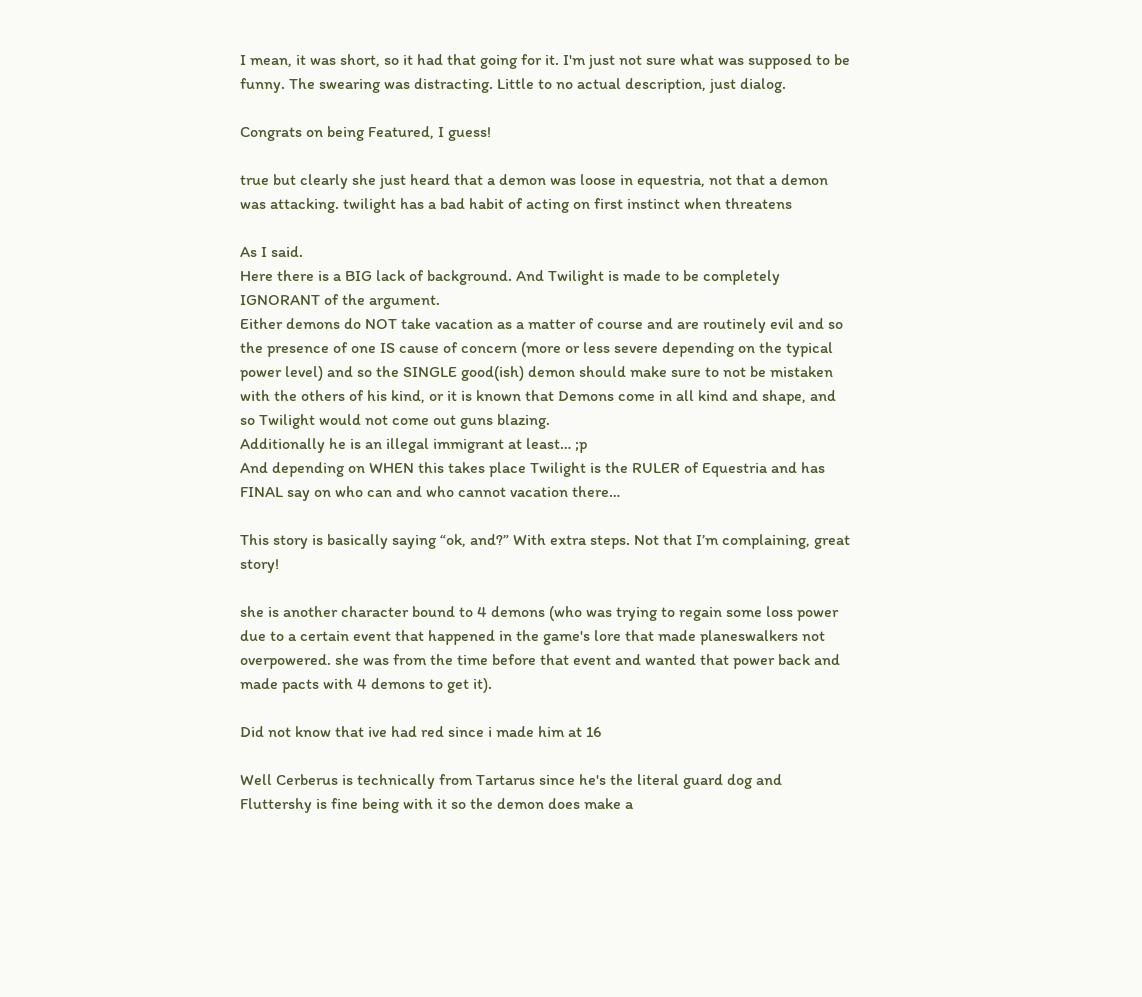I mean, it was short, so it had that going for it. I'm just not sure what was supposed to be funny. The swearing was distracting. Little to no actual description, just dialog.

Congrats on being Featured, I guess!

true but clearly she just heard that a demon was loose in equestria, not that a demon was attacking. twilight has a bad habit of acting on first instinct when threatens

As I said.
Here there is a BIG lack of background. And Twilight is made to be completely IGNORANT of the argument.
Either demons do NOT take vacation as a matter of course and are routinely evil and so the presence of one IS cause of concern (more or less severe depending on the typical power level) and so the SINGLE good(ish) demon should make sure to not be mistaken with the others of his kind, or it is known that Demons come in all kind and shape, and so Twilight would not come out guns blazing.
Additionally he is an illegal immigrant at least… ;p
And depending on WHEN this takes place Twilight is the RULER of Equestria and has FINAL say on who can and who cannot vacation there…

This story is basically saying “ok, and?” With extra steps. Not that I’m complaining, great story!

she is another character bound to 4 demons (who was trying to regain some loss power due to a certain event that happened in the game's lore that made planeswalkers not overpowered. she was from the time before that event and wanted that power back and made pacts with 4 demons to get it).

Did not know that ive had red since i made him at 16

Well Cerberus is technically from Tartarus since he's the literal guard dog and Fluttershy is fine being with it so the demon does make a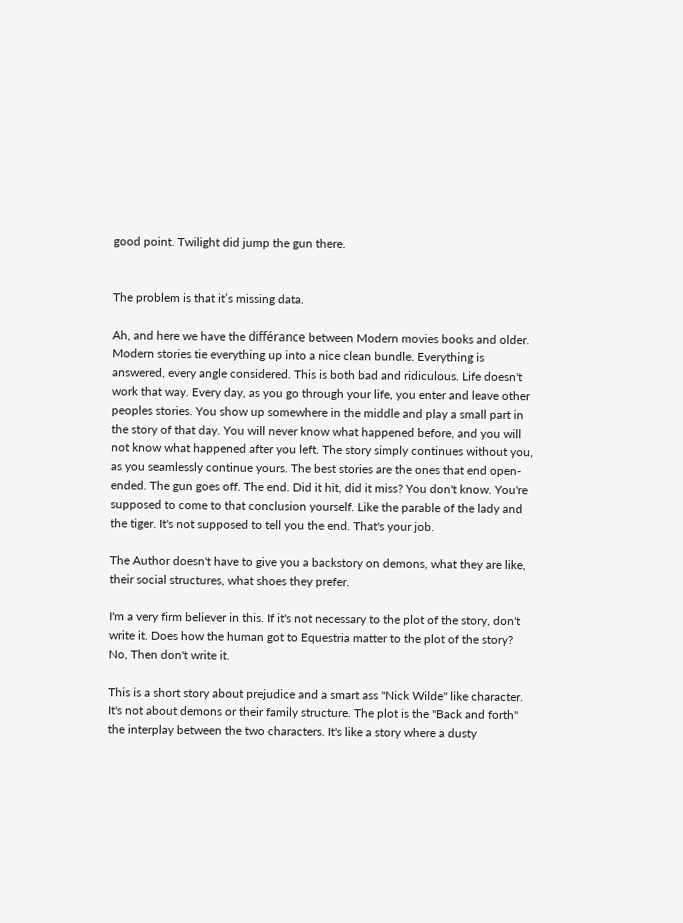good point. Twilight did jump the gun there.


The problem is that it’s missing data.

Ah, and here we have the différance between Modern movies books and older. Modern stories tie everything up into a nice clean bundle. Everything is answered, every angle considered. This is both bad and ridiculous. Life doesn't work that way. Every day, as you go through your life, you enter and leave other peoples stories. You show up somewhere in the middle and play a small part in the story of that day. You will never know what happened before, and you will not know what happened after you left. The story simply continues without you, as you seamlessly continue yours. The best stories are the ones that end open-ended. The gun goes off. The end. Did it hit, did it miss? You don't know. You're supposed to come to that conclusion yourself. Like the parable of the lady and the tiger. It's not supposed to tell you the end. That's your job.

The Author doesn't have to give you a backstory on demons, what they are like, their social structures, what shoes they prefer.

I'm a very firm believer in this. If it's not necessary to the plot of the story, don't write it. Does how the human got to Equestria matter to the plot of the story? No, Then don't write it.

This is a short story about prejudice and a smart ass "Nick Wilde" like character. It's not about demons or their family structure. The plot is the "Back and forth" the interplay between the two characters. It's like a story where a dusty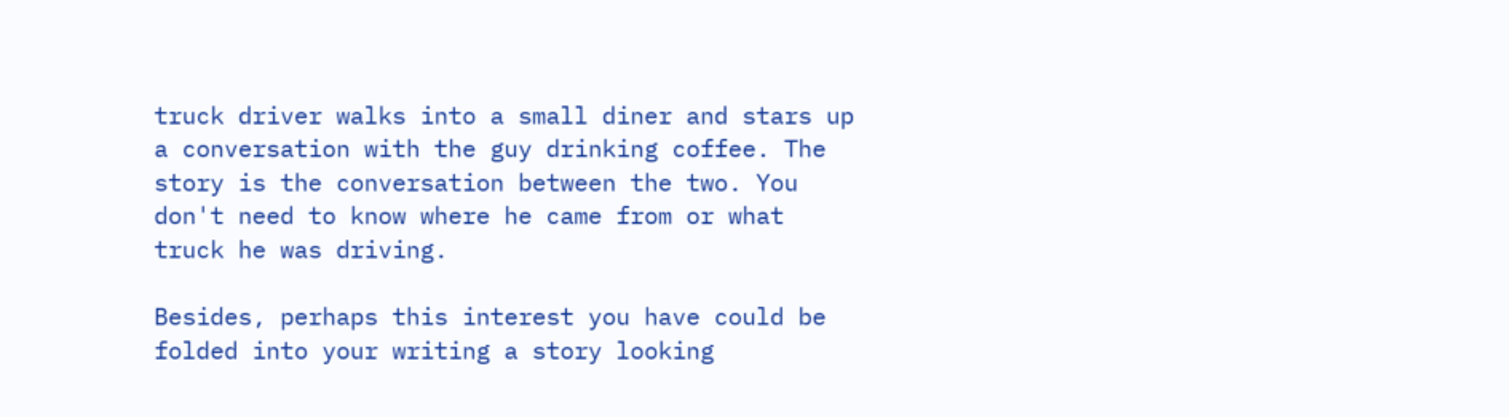truck driver walks into a small diner and stars up a conversation with the guy drinking coffee. The story is the conversation between the two. You don't need to know where he came from or what truck he was driving.

Besides, perhaps this interest you have could be folded into your writing a story looking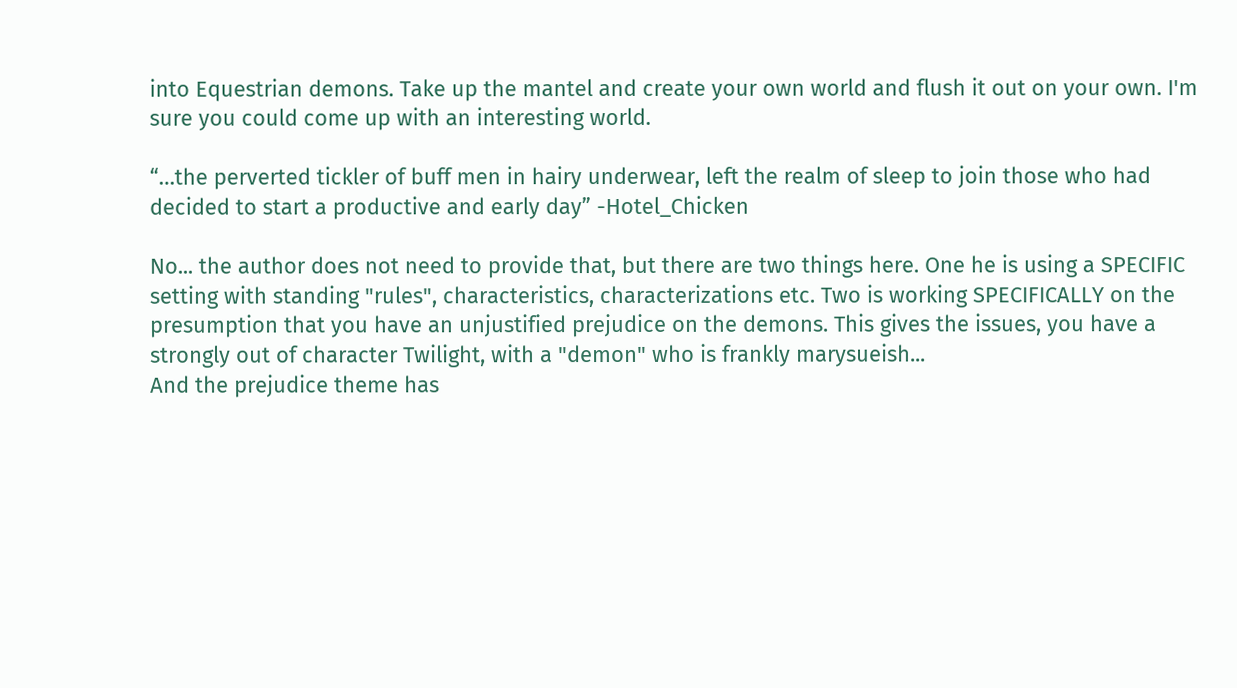into Equestrian demons. Take up the mantel and create your own world and flush it out on your own. I'm sure you could come up with an interesting world.

“…the perverted tickler of buff men in hairy underwear, left the realm of sleep to join those who had decided to start a productive and early day” -Hotel_Chicken

No... the author does not need to provide that, but there are two things here. One he is using a SPECIFIC setting with standing "rules", characteristics, characterizations etc. Two is working SPECIFICALLY on the presumption that you have an unjustified prejudice on the demons. This gives the issues, you have a strongly out of character Twilight, with a "demon" who is frankly marysueish...
And the prejudice theme has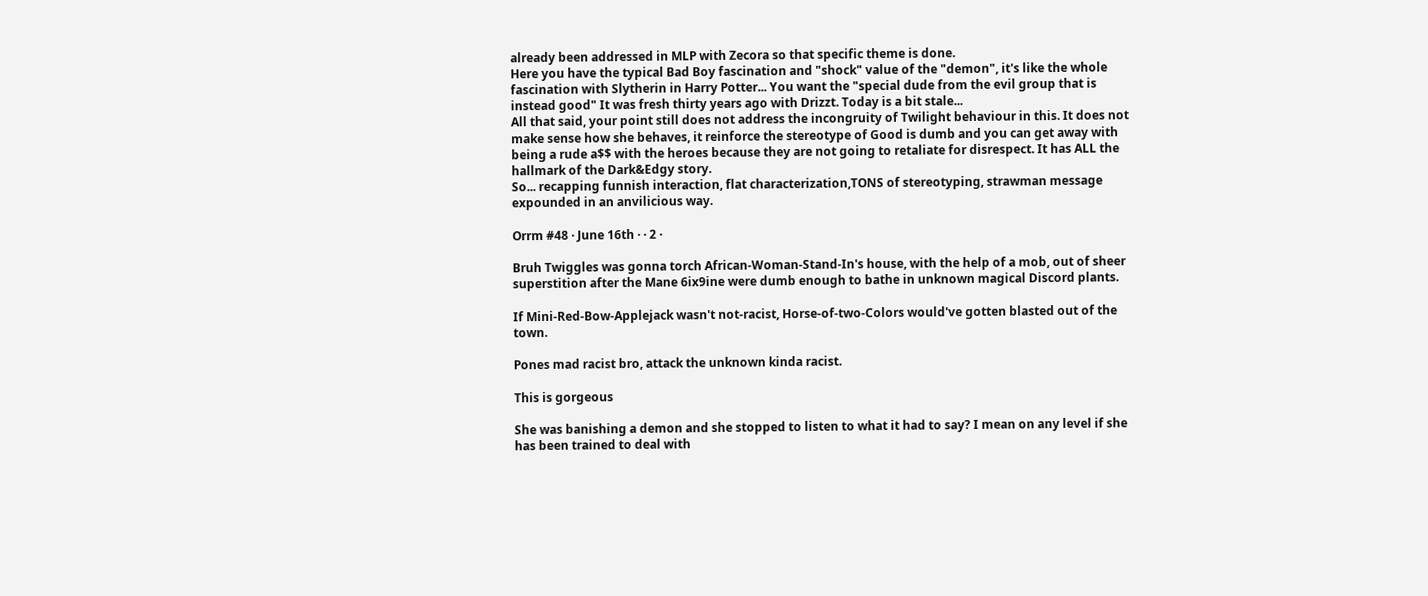already been addressed in MLP with Zecora so that specific theme is done.
Here you have the typical Bad Boy fascination and "shock" value of the "demon", it's like the whole fascination with Slytherin in Harry Potter... You want the "special dude from the evil group that is instead good" It was fresh thirty years ago with Drizzt. Today is a bit stale...
All that said, your point still does not address the incongruity of Twilight behaviour in this. It does not make sense how she behaves, it reinforce the stereotype of Good is dumb and you can get away with being a rude a$$ with the heroes because they are not going to retaliate for disrespect. It has ALL the hallmark of the Dark&Edgy story.
So... recapping funnish interaction, flat characterization,TONS of stereotyping, strawman message expounded in an anvilicious way.

Orrm #48 · June 16th · · 2 ·

Bruh Twiggles was gonna torch African-Woman-Stand-In's house, with the help of a mob, out of sheer superstition after the Mane 6ix9ine were dumb enough to bathe in unknown magical Discord plants.

If Mini-Red-Bow-Applejack wasn't not-racist, Horse-of-two-Colors would've gotten blasted out of the town.

Pones mad racist bro, attack the unknown kinda racist.

This is gorgeous

She was banishing a demon and she stopped to listen to what it had to say? I mean on any level if she has been trained to deal with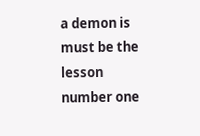a demon is must be the lesson number one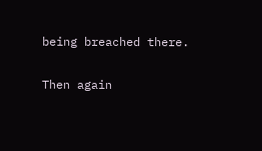being breached there.

Then again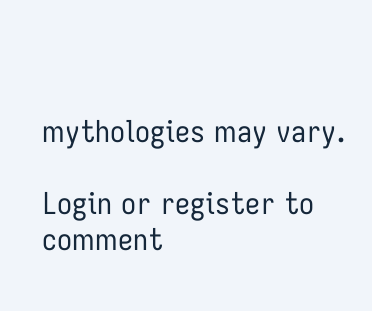mythologies may vary.

Login or register to comment